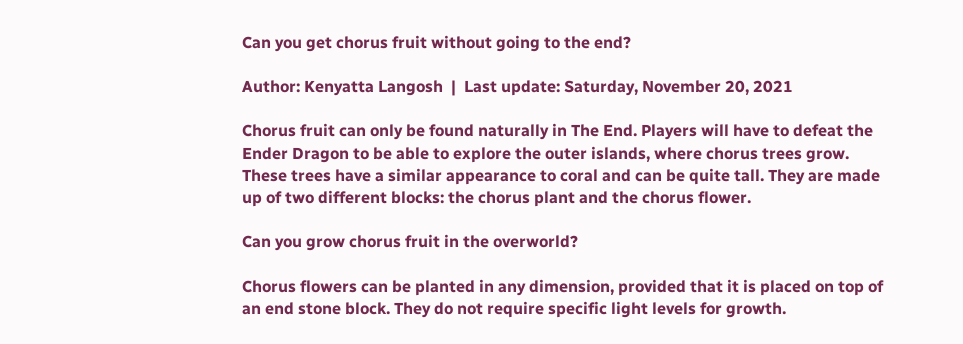Can you get chorus fruit without going to the end?

Author: Kenyatta Langosh  |  Last update: Saturday, November 20, 2021

Chorus fruit can only be found naturally in The End. Players will have to defeat the Ender Dragon to be able to explore the outer islands, where chorus trees grow. These trees have a similar appearance to coral and can be quite tall. They are made up of two different blocks: the chorus plant and the chorus flower.

Can you grow chorus fruit in the overworld?

Chorus flowers can be planted in any dimension, provided that it is placed on top of an end stone block. They do not require specific light levels for growth.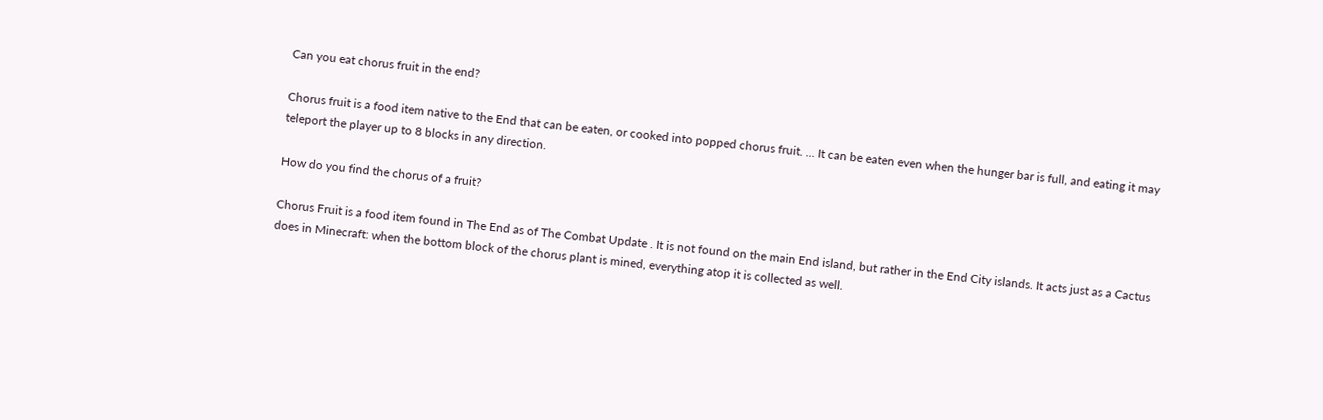Can you eat chorus fruit in the end?

Chorus fruit is a food item native to the End that can be eaten, or cooked into popped chorus fruit. ... It can be eaten even when the hunger bar is full, and eating it may teleport the player up to 8 blocks in any direction.

How do you find the chorus of a fruit?

Chorus Fruit is a food item found in The End as of The Combat Update . It is not found on the main End island, but rather in the End City islands. It acts just as a Cactus does in Minecraft: when the bottom block of the chorus plant is mined, everything atop it is collected as well.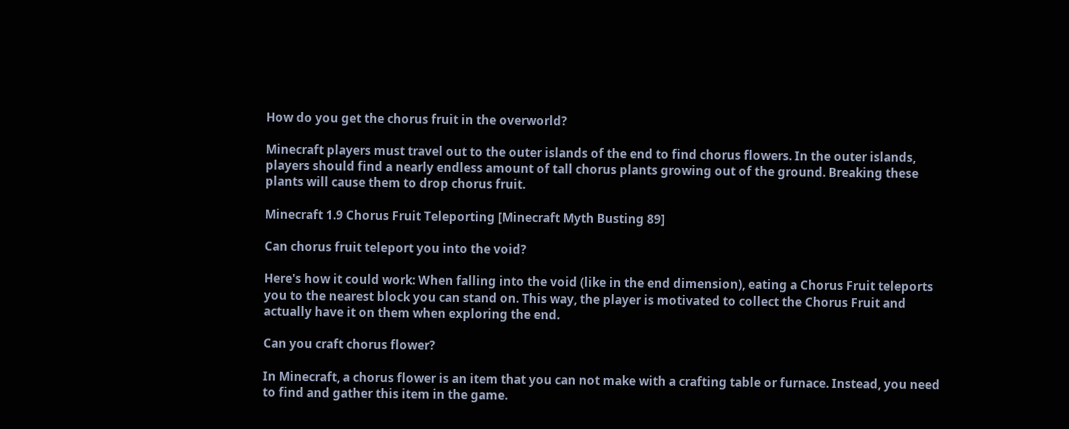How do you get the chorus fruit in the overworld?

Minecraft players must travel out to the outer islands of the end to find chorus flowers. In the outer islands, players should find a nearly endless amount of tall chorus plants growing out of the ground. Breaking these plants will cause them to drop chorus fruit.

Minecraft 1.9 Chorus Fruit Teleporting [Minecraft Myth Busting 89]

Can chorus fruit teleport you into the void?

Here's how it could work: When falling into the void (like in the end dimension), eating a Chorus Fruit teleports you to the nearest block you can stand on. This way, the player is motivated to collect the Chorus Fruit and actually have it on them when exploring the end.

Can you craft chorus flower?

In Minecraft, a chorus flower is an item that you can not make with a crafting table or furnace. Instead, you need to find and gather this item in the game.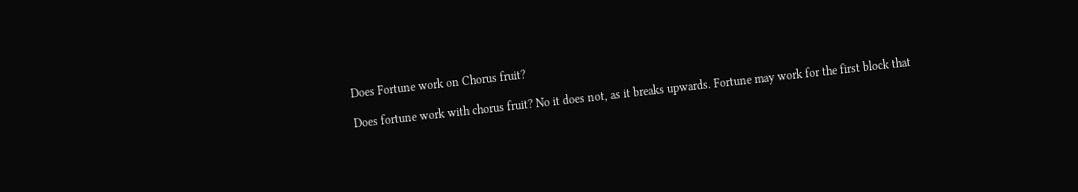Does Fortune work on Chorus fruit?

Does fortune work with chorus fruit? No it does not, as it breaks upwards. Fortune may work for the first block that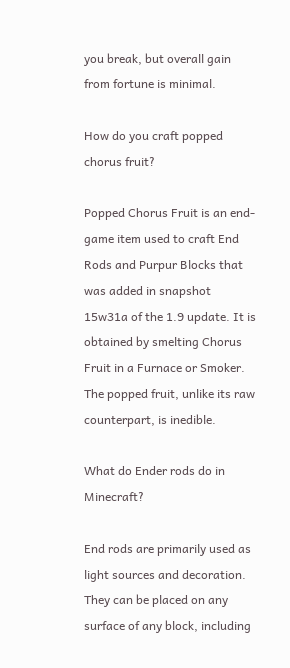you break, but overall gain from fortune is minimal.

How do you craft popped chorus fruit?

Popped Chorus Fruit is an end-game item used to craft End Rods and Purpur Blocks that was added in snapshot 15w31a of the 1.9 update. It is obtained by smelting Chorus Fruit in a Furnace or Smoker. The popped fruit, unlike its raw counterpart, is inedible.

What do Ender rods do in Minecraft?

End rods are primarily used as light sources and decoration. They can be placed on any surface of any block, including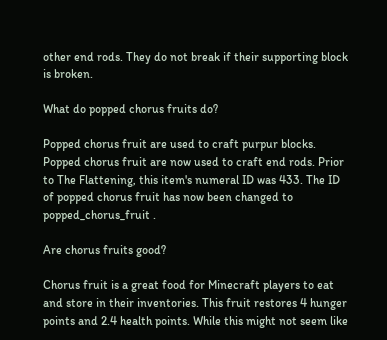other end rods. They do not break if their supporting block is broken.

What do popped chorus fruits do?

Popped chorus fruit are used to craft purpur blocks. Popped chorus fruit are now used to craft end rods. Prior to The Flattening, this item's numeral ID was 433. The ID of popped chorus fruit has now been changed to popped_chorus_fruit .

Are chorus fruits good?

Chorus fruit is a great food for Minecraft players to eat and store in their inventories. This fruit restores 4 hunger points and 2.4 health points. While this might not seem like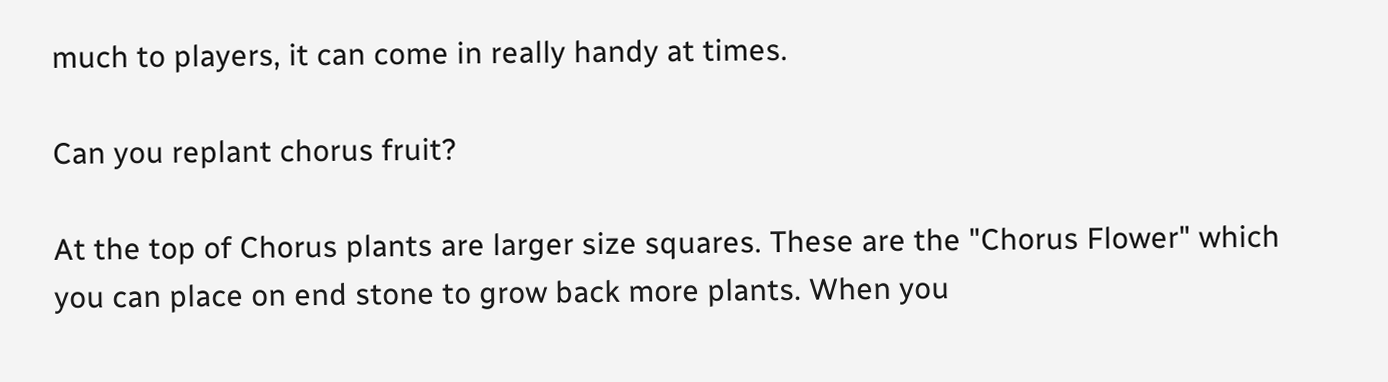much to players, it can come in really handy at times.

Can you replant chorus fruit?

At the top of Chorus plants are larger size squares. These are the "Chorus Flower" which you can place on end stone to grow back more plants. When you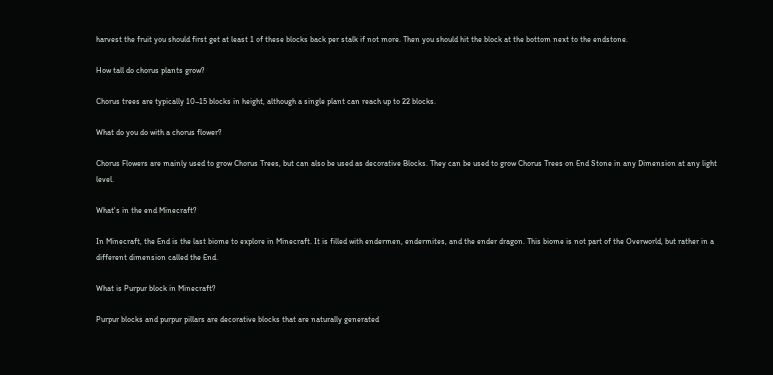harvest the fruit you should first get at least 1 of these blocks back per stalk if not more. Then you should hit the block at the bottom next to the endstone.

How tall do chorus plants grow?

Chorus trees are typically 10–15 blocks in height, although a single plant can reach up to 22 blocks.

What do you do with a chorus flower?

Chorus Flowers are mainly used to grow Chorus Trees, but can also be used as decorative Blocks. They can be used to grow Chorus Trees on End Stone in any Dimension at any light level.

What's in the end Minecraft?

In Minecraft, the End is the last biome to explore in Minecraft. It is filled with endermen, endermites, and the ender dragon. This biome is not part of the Overworld, but rather in a different dimension called the End.

What is Purpur block in Minecraft?

Purpur blocks and purpur pillars are decorative blocks that are naturally generated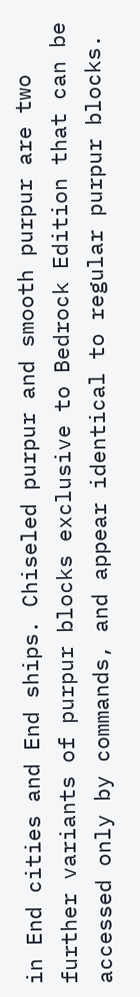in End cities and End ships. Chiseled purpur and smooth purpur are two further variants of purpur blocks exclusive to Bedrock Edition that can be accessed only by commands, and appear identical to regular purpur blocks.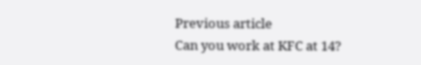Previous article
Can you work at KFC at 14?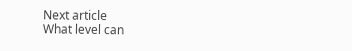Next article
What level can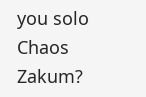you solo Chaos Zakum?